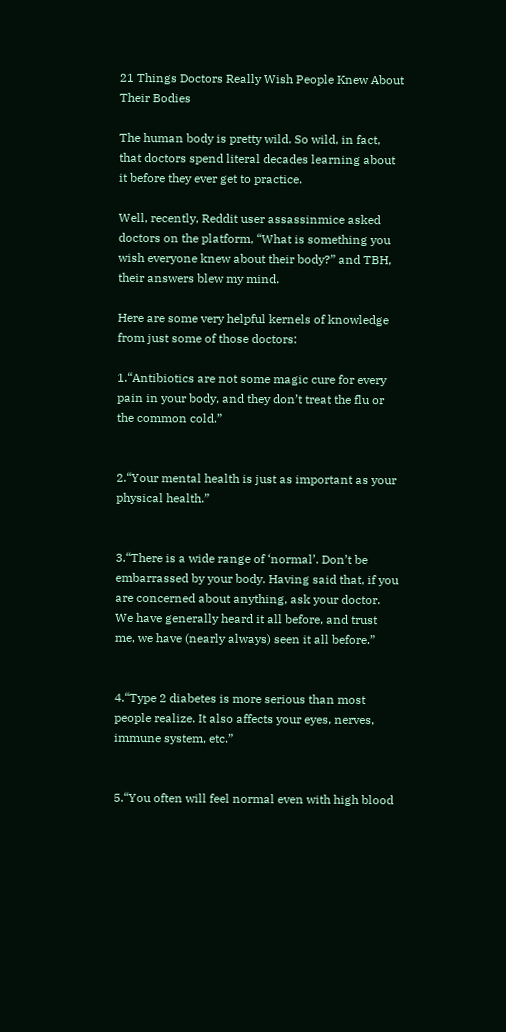21 Things Doctors Really Wish People Knew About Their Bodies

The human body is pretty wild. So wild, in fact, that doctors spend literal decades learning about it before they ever get to practice.

Well, recently, Reddit user assassinmice asked doctors on the platform, “What is something you wish everyone knew about their body?” and TBH, their answers blew my mind.

Here are some very helpful kernels of knowledge from just some of those doctors:

1.“Antibiotics are not some magic cure for every pain in your body, and they don’t treat the flu or the common cold.”


2.“Your mental health is just as important as your physical health.”


3.“There is a wide range of ‘normal’. Don’t be embarrassed by your body. Having said that, if you are concerned about anything, ask your doctor. We have generally heard it all before, and trust me, we have (nearly always) seen it all before.”


4.“Type 2 diabetes is more serious than most people realize. It also affects your eyes, nerves, immune system, etc.”


5.“You often will feel normal even with high blood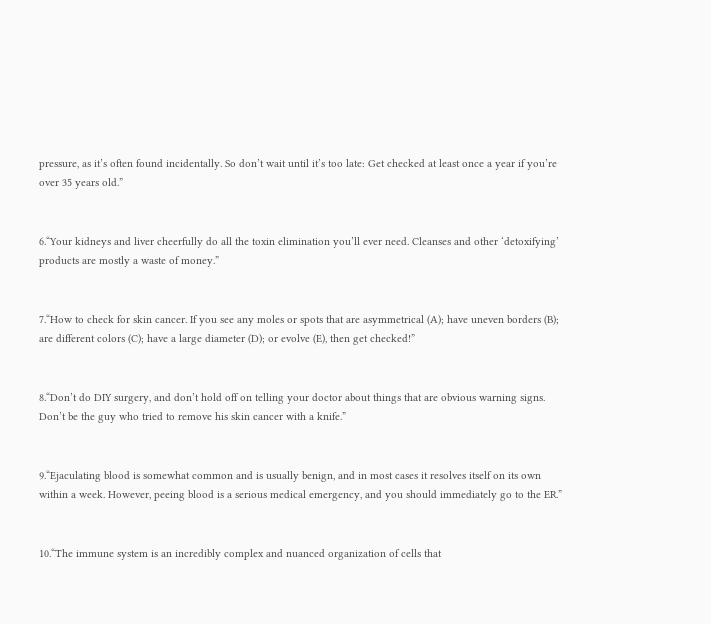pressure, as it’s often found incidentally. So don’t wait until it’s too late: Get checked at least once a year if you’re over 35 years old.”


6.“Your kidneys and liver cheerfully do all the toxin elimination you’ll ever need. Cleanses and other ‘detoxifying’ products are mostly a waste of money.”


7.“How to check for skin cancer. If you see any moles or spots that are asymmetrical (A); have uneven borders (B); are different colors (C); have a large diameter (D); or evolve (E), then get checked!”


8.“Don’t do DIY surgery, and don’t hold off on telling your doctor about things that are obvious warning signs. Don’t be the guy who tried to remove his skin cancer with a knife.”


9.“Ejaculating blood is somewhat common and is usually benign, and in most cases it resolves itself on its own within a week. However, peeing blood is a serious medical emergency, and you should immediately go to the ER.”


10.“The immune system is an incredibly complex and nuanced organization of cells that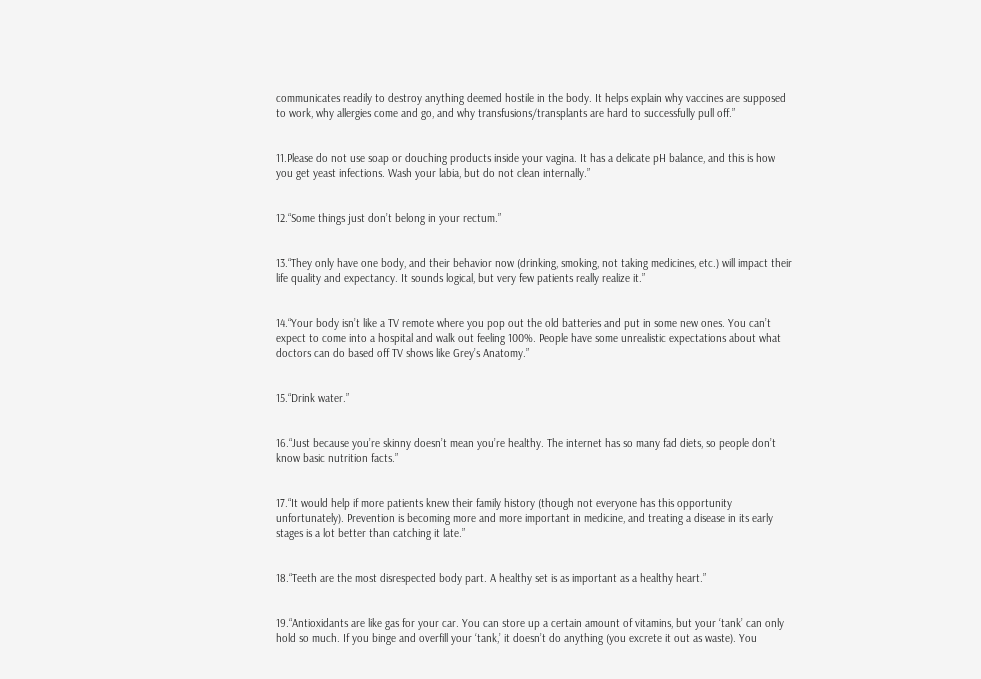communicates readily to destroy anything deemed hostile in the body. It helps explain why vaccines are supposed to work, why allergies come and go, and why transfusions/transplants are hard to successfully pull off.”


11.Please do not use soap or douching products inside your vagina. It has a delicate pH balance, and this is how you get yeast infections. Wash your labia, but do not clean internally.”


12.“Some things just don’t belong in your rectum.”


13.“They only have one body, and their behavior now (drinking, smoking, not taking medicines, etc.) will impact their life quality and expectancy. It sounds logical, but very few patients really realize it.”


14.“Your body isn’t like a TV remote where you pop out the old batteries and put in some new ones. You can’t expect to come into a hospital and walk out feeling 100%. People have some unrealistic expectations about what doctors can do based off TV shows like Grey’s Anatomy.”


15.“Drink water.”


16.“Just because you’re skinny doesn’t mean you’re healthy. The internet has so many fad diets, so people don’t know basic nutrition facts.”


17.“It would help if more patients knew their family history (though not everyone has this opportunity unfortunately). Prevention is becoming more and more important in medicine, and treating a disease in its early stages is a lot better than catching it late.”


18.“Teeth are the most disrespected body part. A healthy set is as important as a healthy heart.”


19.“Antioxidants are like gas for your car. You can store up a certain amount of vitamins, but your ‘tank’ can only hold so much. If you binge and overfill your ‘tank,’ it doesn’t do anything (you excrete it out as waste). You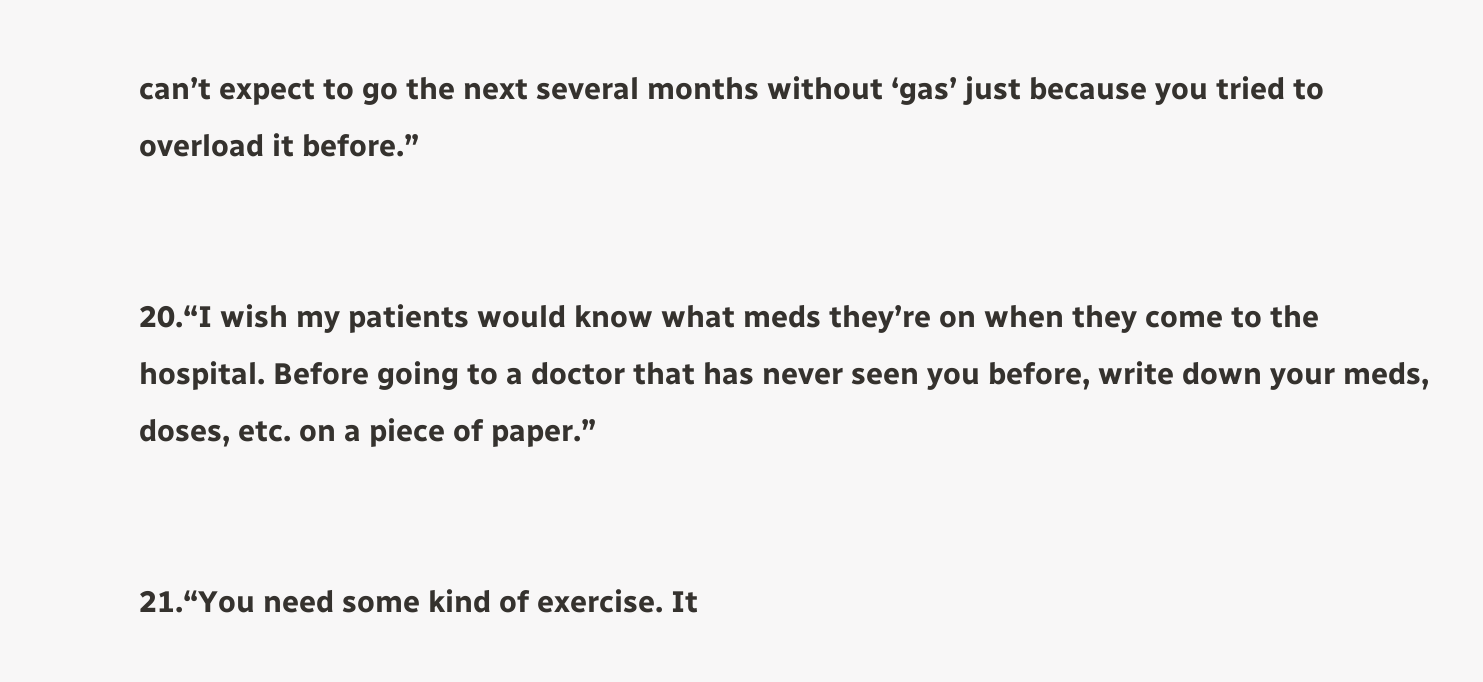can’t expect to go the next several months without ‘gas’ just because you tried to overload it before.”


20.“I wish my patients would know what meds they’re on when they come to the hospital. Before going to a doctor that has never seen you before, write down your meds, doses, etc. on a piece of paper.”


21.“You need some kind of exercise. It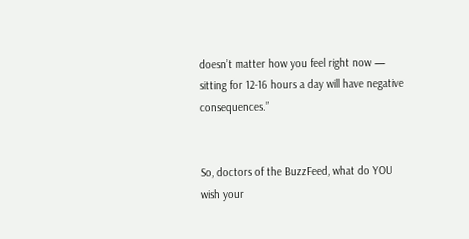doesn’t matter how you feel right now — sitting for 12-16 hours a day will have negative consequences.”


So, doctors of the BuzzFeed, what do YOU wish your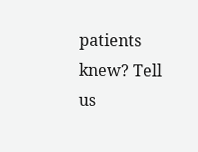patients knew? Tell us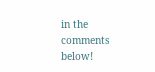in the comments below!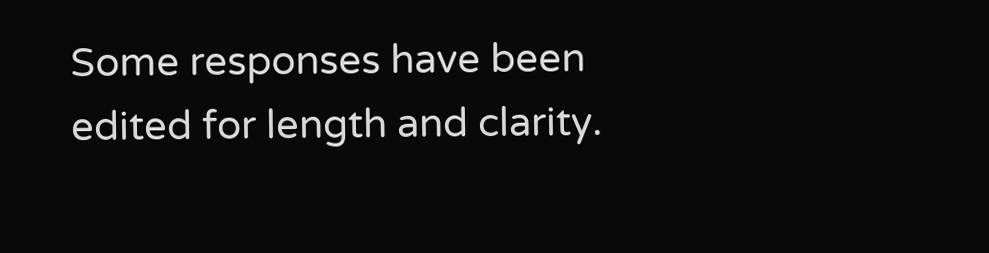Some responses have been edited for length and clarity.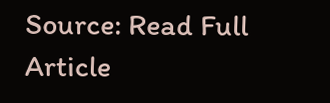Source: Read Full Article